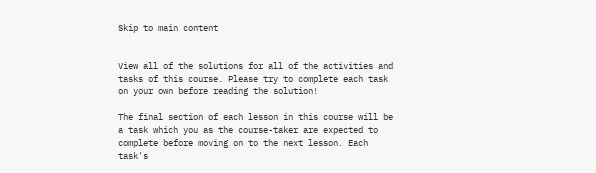Skip to main content


View all of the solutions for all of the activities and tasks of this course. Please try to complete each task on your own before reading the solution!

The final section of each lesson in this course will be a task which you as the course-taker are expected to complete before moving on to the next lesson. Each task's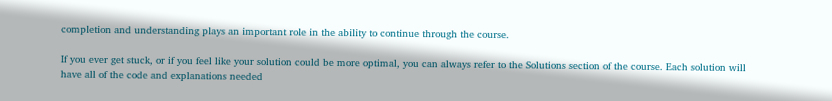completion and understanding plays an important role in the ability to continue through the course.

If you ever get stuck, or if you feel like your solution could be more optimal, you can always refer to the Solutions section of the course. Each solution will have all of the code and explanations needed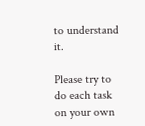to understand it.

Please try to do each task on your own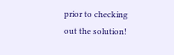prior to checking out the solution!